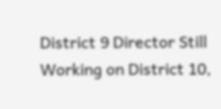District 9 Director Still Working on District 10,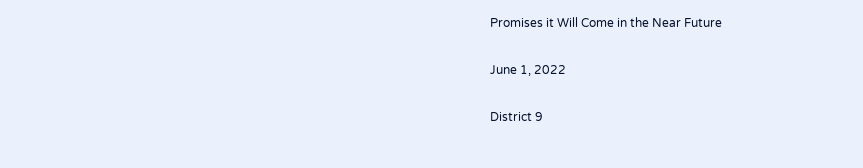Promises it Will Come in the Near Future

June 1, 2022

District 9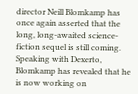director Neill Blomkamp has once again asserted that the long, long-awaited science-fiction sequel is still coming. Speaking with Dexerto, Blomkamp has revealed that he is now working on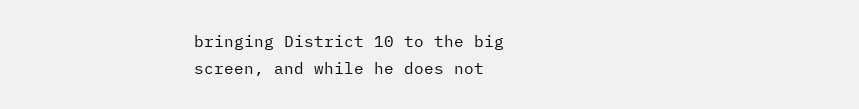bringing District 10 to the big screen, and while he does not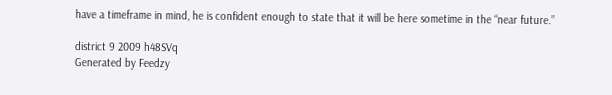have a timeframe in mind, he is confident enough to state that it will be here sometime in the “near future.”

district 9 2009 h48SVq
Generated by Feedzy